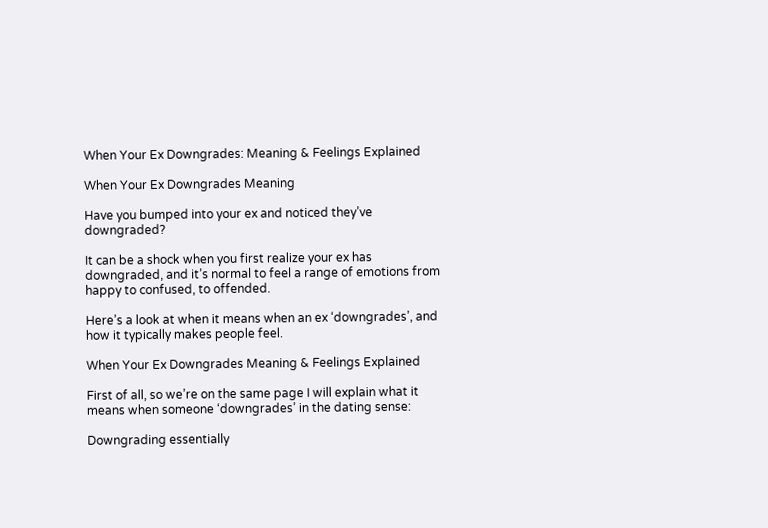When Your Ex Downgrades: Meaning & Feelings Explained

When Your Ex Downgrades Meaning

Have you bumped into your ex and noticed they’ve downgraded?

It can be a shock when you first realize your ex has downgraded, and it’s normal to feel a range of emotions from happy to confused, to offended.

Here’s a look at when it means when an ex ‘downgrades’, and how it typically makes people feel.

When Your Ex Downgrades Meaning & Feelings Explained

First of all, so we’re on the same page I will explain what it means when someone ‘downgrades’ in the dating sense:

Downgrading essentially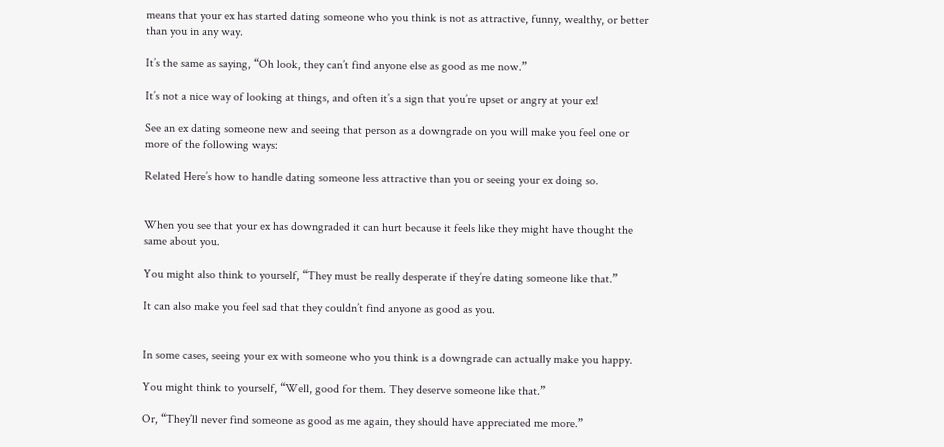means that your ex has started dating someone who you think is not as attractive, funny, wealthy, or better than you in any way.

It’s the same as saying, “Oh look, they can’t find anyone else as good as me now.”

It’s not a nice way of looking at things, and often it’s a sign that you’re upset or angry at your ex!

See an ex dating someone new and seeing that person as a downgrade on you will make you feel one or more of the following ways:

Related Here’s how to handle dating someone less attractive than you or seeing your ex doing so.


When you see that your ex has downgraded it can hurt because it feels like they might have thought the same about you.

You might also think to yourself, “They must be really desperate if they’re dating someone like that.”

It can also make you feel sad that they couldn’t find anyone as good as you.


In some cases, seeing your ex with someone who you think is a downgrade can actually make you happy.

You might think to yourself, “Well, good for them. They deserve someone like that.”

Or, “They’ll never find someone as good as me again, they should have appreciated me more.”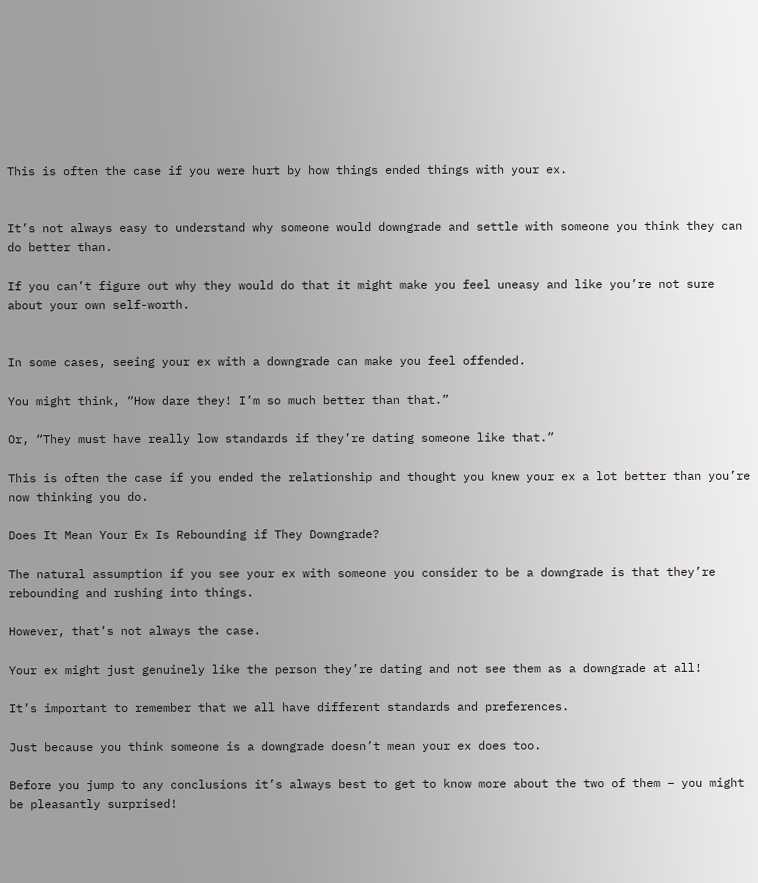This is often the case if you were hurt by how things ended things with your ex.


It’s not always easy to understand why someone would downgrade and settle with someone you think they can do better than.

If you can’t figure out why they would do that it might make you feel uneasy and like you’re not sure about your own self-worth.


In some cases, seeing your ex with a downgrade can make you feel offended.

You might think, “How dare they! I’m so much better than that.”

Or, “They must have really low standards if they’re dating someone like that.”

This is often the case if you ended the relationship and thought you knew your ex a lot better than you’re now thinking you do.

Does It Mean Your Ex Is Rebounding if They Downgrade?

The natural assumption if you see your ex with someone you consider to be a downgrade is that they’re rebounding and rushing into things.

However, that’s not always the case.

Your ex might just genuinely like the person they’re dating and not see them as a downgrade at all!

It’s important to remember that we all have different standards and preferences.

Just because you think someone is a downgrade doesn’t mean your ex does too.

Before you jump to any conclusions it’s always best to get to know more about the two of them – you might be pleasantly surprised!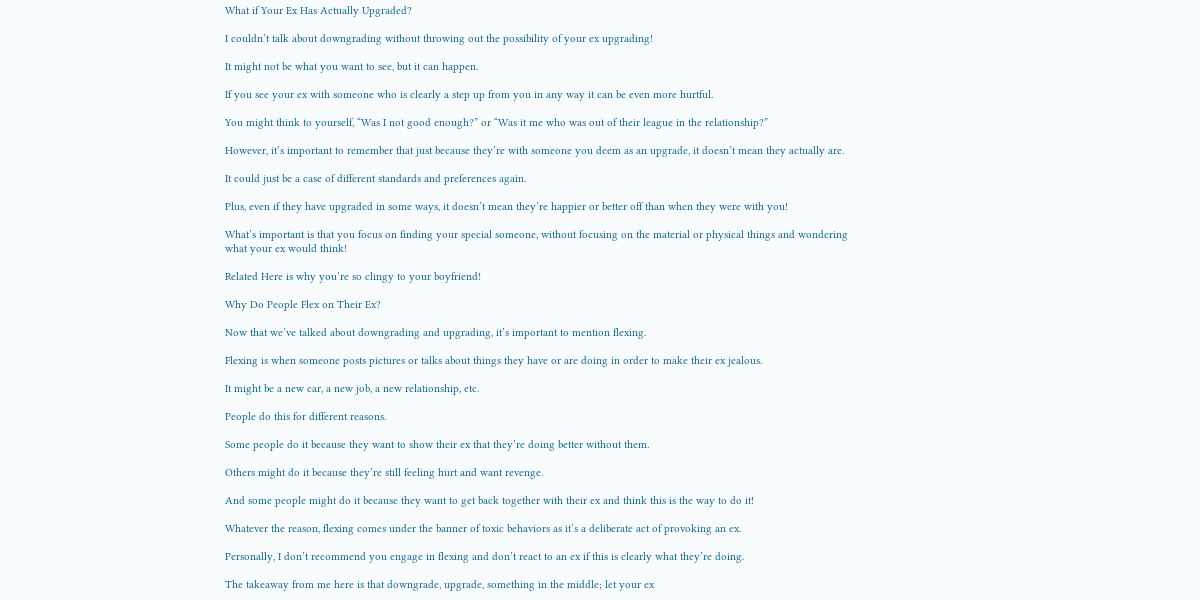What if Your Ex Has Actually Upgraded?

I couldn’t talk about downgrading without throwing out the possibility of your ex upgrading!

It might not be what you want to see, but it can happen.

If you see your ex with someone who is clearly a step up from you in any way it can be even more hurtful.

You might think to yourself, “Was I not good enough?” or “Was it me who was out of their league in the relationship?”

However, it’s important to remember that just because they’re with someone you deem as an upgrade, it doesn’t mean they actually are.

It could just be a case of different standards and preferences again.

Plus, even if they have upgraded in some ways, it doesn’t mean they’re happier or better off than when they were with you!

What’s important is that you focus on finding your special someone, without focusing on the material or physical things and wondering what your ex would think!

Related Here is why you’re so clingy to your boyfriend!

Why Do People Flex on Their Ex?

Now that we’ve talked about downgrading and upgrading, it’s important to mention flexing.

Flexing is when someone posts pictures or talks about things they have or are doing in order to make their ex jealous.

It might be a new car, a new job, a new relationship, etc.

People do this for different reasons.

Some people do it because they want to show their ex that they’re doing better without them.

Others might do it because they’re still feeling hurt and want revenge.

And some people might do it because they want to get back together with their ex and think this is the way to do it!

Whatever the reason, flexing comes under the banner of toxic behaviors as it’s a deliberate act of provoking an ex.

Personally, I don’t recommend you engage in flexing and don’t react to an ex if this is clearly what they’re doing.

The takeaway from me here is that downgrade, upgrade, something in the middle; let your ex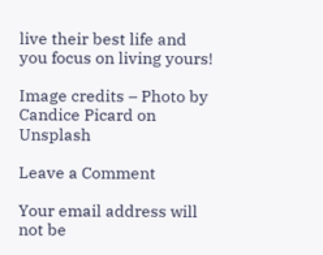live their best life and you focus on living yours!

Image credits – Photo by Candice Picard on Unsplash

Leave a Comment

Your email address will not be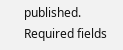published. Required fields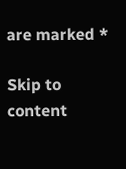are marked *

Skip to content